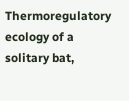Thermoregulatory ecology of a solitary bat,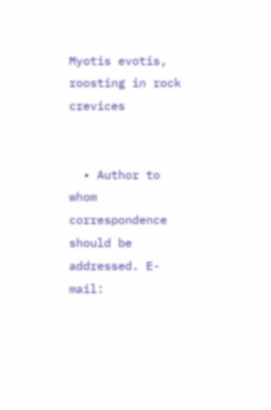Myotis evotis, roosting in rock crevices


  • Author to whom correspondence should be addressed. E-mail: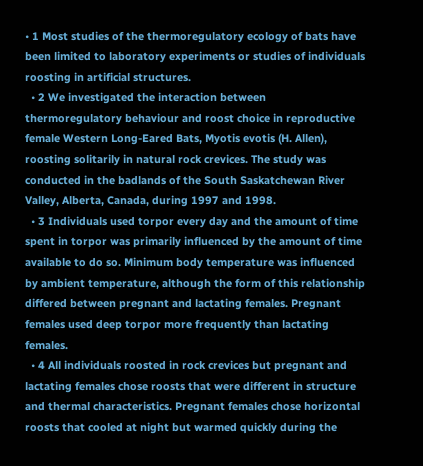• 1 Most studies of the thermoregulatory ecology of bats have been limited to laboratory experiments or studies of individuals roosting in artificial structures.
  • 2 We investigated the interaction between thermoregulatory behaviour and roost choice in reproductive female Western Long-Eared Bats, Myotis evotis (H. Allen), roosting solitarily in natural rock crevices. The study was conducted in the badlands of the South Saskatchewan River Valley, Alberta, Canada, during 1997 and 1998.
  • 3 Individuals used torpor every day and the amount of time spent in torpor was primarily influenced by the amount of time available to do so. Minimum body temperature was influenced by ambient temperature, although the form of this relationship differed between pregnant and lactating females. Pregnant females used deep torpor more frequently than lactating females.
  • 4 All individuals roosted in rock crevices but pregnant and lactating females chose roosts that were different in structure and thermal characteristics. Pregnant females chose horizontal roosts that cooled at night but warmed quickly during the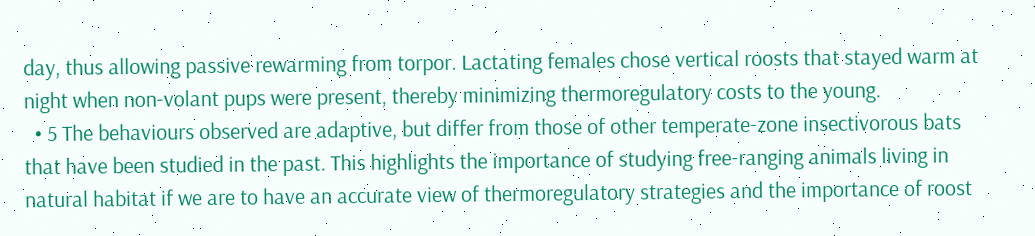day, thus allowing passive rewarming from torpor. Lactating females chose vertical roosts that stayed warm at night when non-volant pups were present, thereby minimizing thermoregulatory costs to the young.
  • 5 The behaviours observed are adaptive, but differ from those of other temperate-zone insectivorous bats that have been studied in the past. This highlights the importance of studying free-ranging animals living in natural habitat if we are to have an accurate view of thermoregulatory strategies and the importance of roost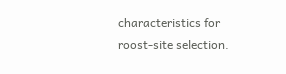characteristics for roost-site selection.